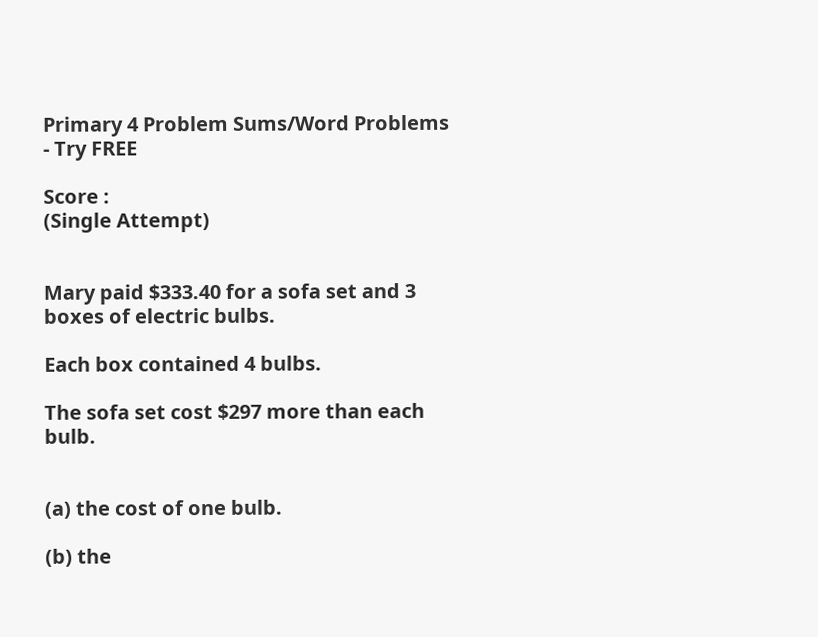Primary 4 Problem Sums/Word Problems - Try FREE

Score :
(Single Attempt)


Mary paid $333.40 for a sofa set and 3 boxes of electric bulbs.

Each box contained 4 bulbs.

The sofa set cost $297 more than each bulb.


(a) the cost of one bulb.

(b) the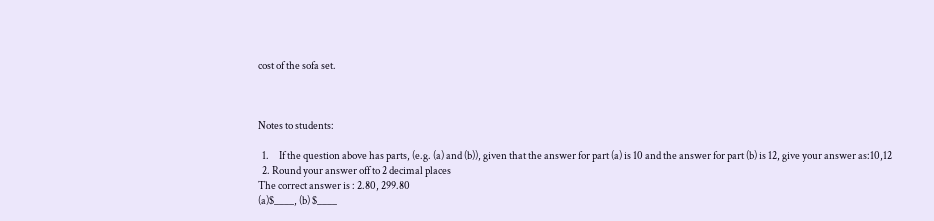cost of the sofa set.



Notes to students:

  1.     If the question above has parts, (e.g. (a) and (b)), given that the answer for part (a) is 10 and the answer for part (b) is 12, give your answer as:10,12
  2. Round your answer off to 2 decimal places
The correct answer is : 2.80, 299.80
(a)$____, (b) $____